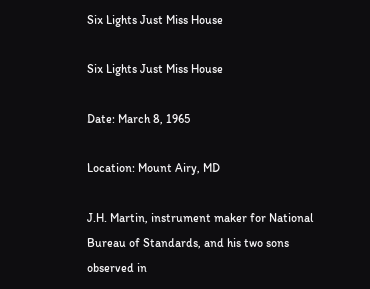Six Lights Just Miss House

Six Lights Just Miss House

Date: March 8, 1965

Location: Mount Airy, MD

J.H. Martin, instrument maker for National Bureau of Standards, and his two sons observed in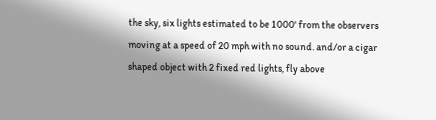the sky, six lights estimated to be 1000' from the observers moving at a speed of 20 mph with no sound. and/or a cigar shaped object with 2 fixed red lights, fly above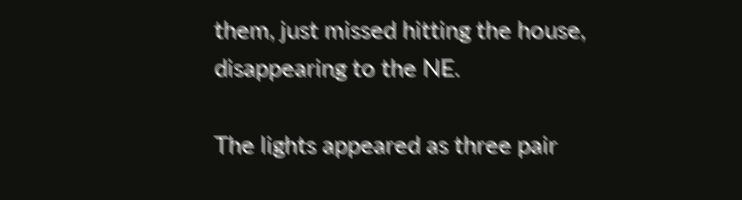them, just missed hitting the house, disappearing to the NE.

The lights appeared as three pair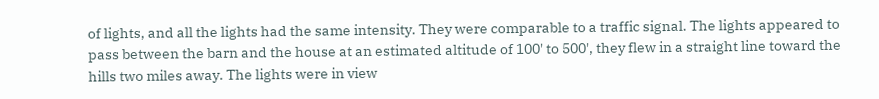of lights, and all the lights had the same intensity. They were comparable to a traffic signal. The lights appeared to pass between the barn and the house at an estimated altitude of 100' to 500', they flew in a straight line toward the hills two miles away. The lights were in view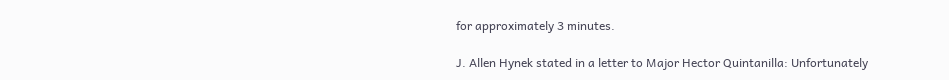for approximately 3 minutes.

J. Allen Hynek stated in a letter to Major Hector Quintanilla: Unfortunately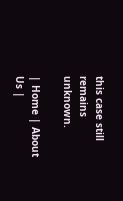this case still remains unknown.

| Home | About Us |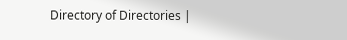Directory of Directories |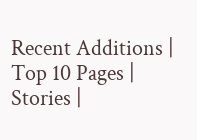Recent Additions | Top 10 Pages | Stories |